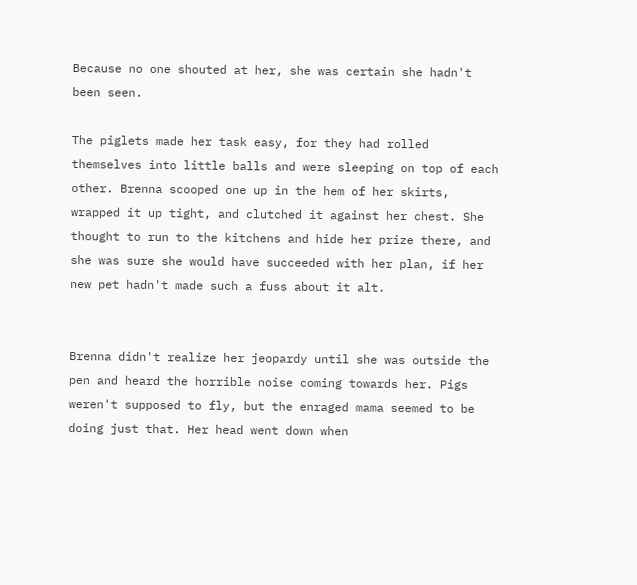Because no one shouted at her, she was certain she hadn't been seen.

The piglets made her task easy, for they had rolled themselves into little balls and were sleeping on top of each other. Brenna scooped one up in the hem of her skirts, wrapped it up tight, and clutched it against her chest. She thought to run to the kitchens and hide her prize there, and she was sure she would have succeeded with her plan, if her new pet hadn't made such a fuss about it alt.


Brenna didn't realize her jeopardy until she was outside the pen and heard the horrible noise coming towards her. Pigs weren't supposed to fly, but the enraged mama seemed to be doing just that. Her head went down when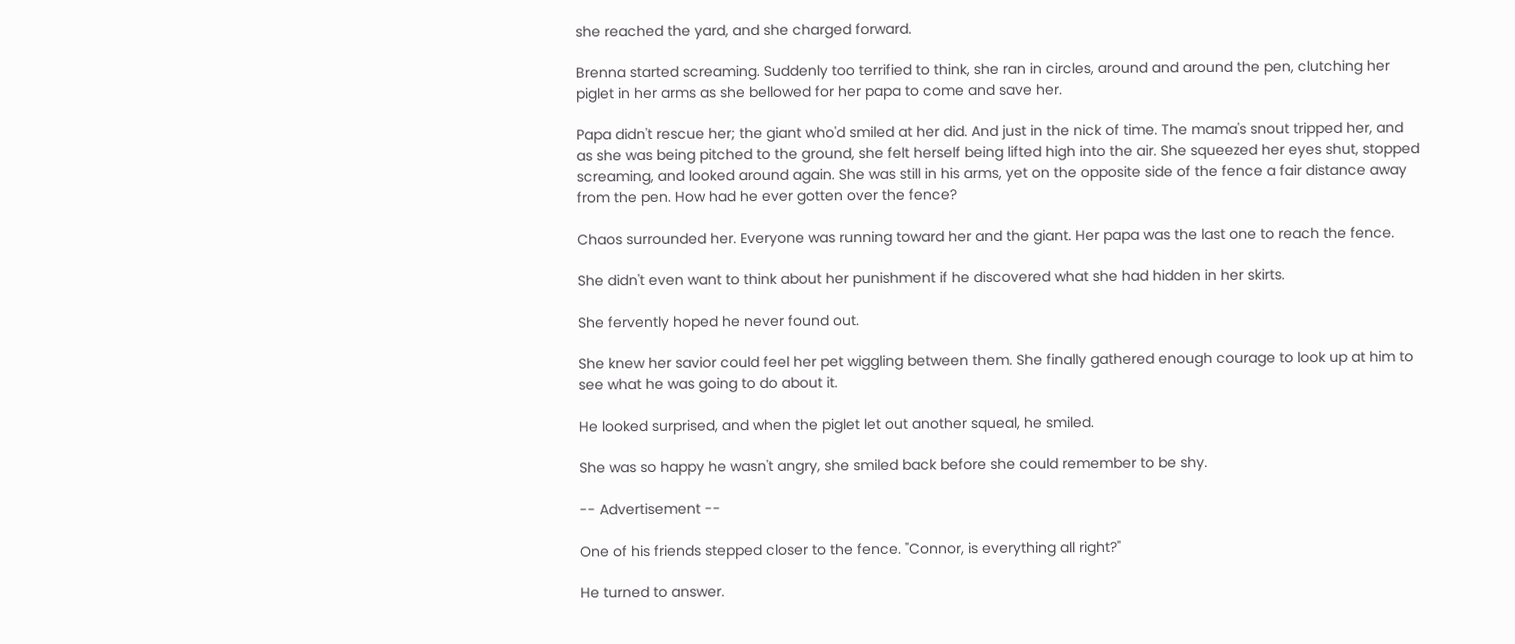she reached the yard, and she charged forward.

Brenna started screaming. Suddenly too terrified to think, she ran in circles, around and around the pen, clutching her piglet in her arms as she bellowed for her papa to come and save her.

Papa didn't rescue her; the giant who'd smiled at her did. And just in the nick of time. The mama's snout tripped her, and as she was being pitched to the ground, she felt herself being lifted high into the air. She squeezed her eyes shut, stopped screaming, and looked around again. She was still in his arms, yet on the opposite side of the fence a fair distance away from the pen. How had he ever gotten over the fence?

Chaos surrounded her. Everyone was running toward her and the giant. Her papa was the last one to reach the fence.

She didn't even want to think about her punishment if he discovered what she had hidden in her skirts.

She fervently hoped he never found out.

She knew her savior could feel her pet wiggling between them. She finally gathered enough courage to look up at him to see what he was going to do about it.

He looked surprised, and when the piglet let out another squeal, he smiled.

She was so happy he wasn't angry, she smiled back before she could remember to be shy.

-- Advertisement --

One of his friends stepped closer to the fence. "Connor, is everything all right?"

He turned to answer.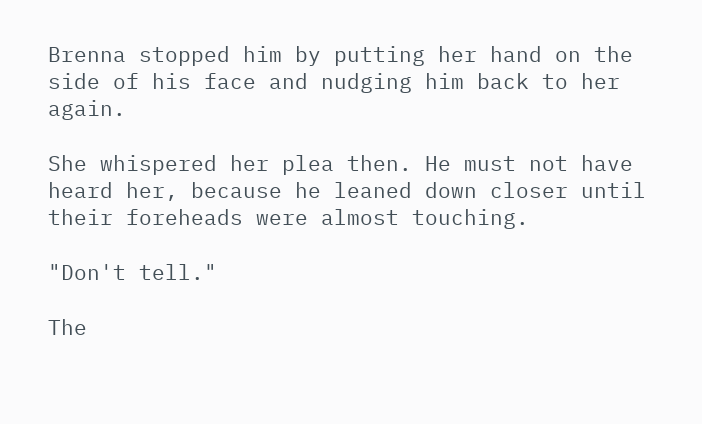Brenna stopped him by putting her hand on the side of his face and nudging him back to her again.

She whispered her plea then. He must not have heard her, because he leaned down closer until their foreheads were almost touching.

"Don't tell."

The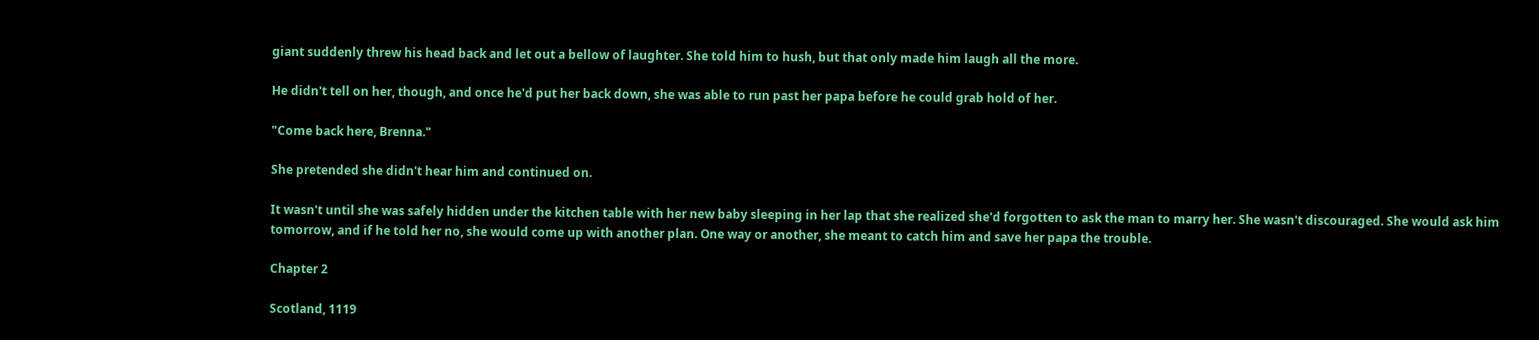giant suddenly threw his head back and let out a bellow of laughter. She told him to hush, but that only made him laugh all the more.

He didn't tell on her, though, and once he'd put her back down, she was able to run past her papa before he could grab hold of her.

"Come back here, Brenna."

She pretended she didn't hear him and continued on.

It wasn't until she was safely hidden under the kitchen table with her new baby sleeping in her lap that she realized she'd forgotten to ask the man to marry her. She wasn't discouraged. She would ask him tomorrow, and if he told her no, she would come up with another plan. One way or another, she meant to catch him and save her papa the trouble.

Chapter 2

Scotland, 1119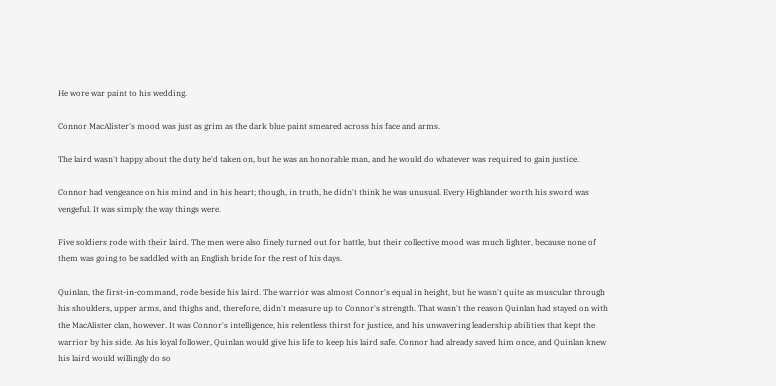He wore war paint to his wedding.

Connor MacAlister's mood was just as grim as the dark blue paint smeared across his face and arms.

The laird wasn't happy about the duty he'd taken on, but he was an honorable man, and he would do whatever was required to gain justice.

Connor had vengeance on his mind and in his heart; though, in truth, he didn't think he was unusual. Every Highlander worth his sword was vengeful. It was simply the way things were.

Five soldiers rode with their laird. The men were also finely turned out for battle, but their collective mood was much lighter, because none of them was going to be saddled with an English bride for the rest of his days.

Quinlan, the first-in-command, rode beside his laird. The warrior was almost Connor's equal in height, but he wasn't quite as muscular through his shoulders, upper arms, and thighs and, therefore, didn't measure up to Connor's strength. That wasn't the reason Quinlan had stayed on with the MacAlister clan, however. It was Connor's intelligence, his relentless thirst for justice, and his unwavering leadership abilities that kept the warrior by his side. As his loyal follower, Quinlan would give his life to keep his laird safe. Connor had already saved him once, and Quinlan knew his laird would willingly do so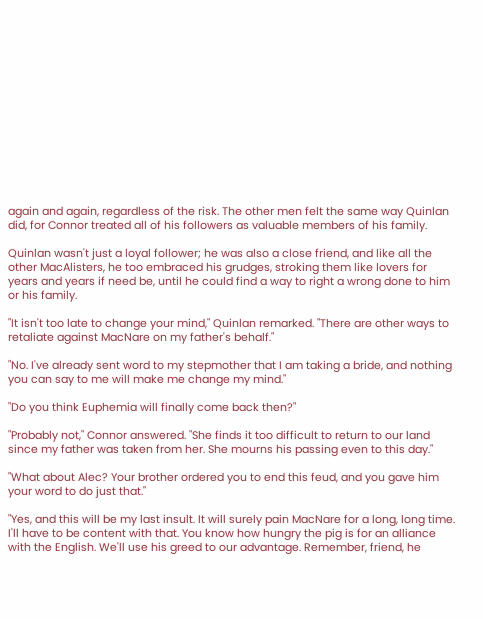again and again, regardless of the risk. The other men felt the same way Quinlan did, for Connor treated all of his followers as valuable members of his family.

Quinlan wasn't just a loyal follower; he was also a close friend, and like all the other MacAlisters, he too embraced his grudges, stroking them like lovers for years and years if need be, until he could find a way to right a wrong done to him or his family.

"It isn't too late to change your mind," Quinlan remarked. "There are other ways to retaliate against MacNare on my father's behalf."

"No. I've already sent word to my stepmother that I am taking a bride, and nothing you can say to me will make me change my mind."

"Do you think Euphemia will finally come back then?"

"Probably not," Connor answered. "She finds it too difficult to return to our land since my father was taken from her. She mourns his passing even to this day."

"What about Alec? Your brother ordered you to end this feud, and you gave him your word to do just that."

"Yes, and this will be my last insult. It will surely pain MacNare for a long, long time. I'll have to be content with that. You know how hungry the pig is for an alliance with the English. We'll use his greed to our advantage. Remember, friend, he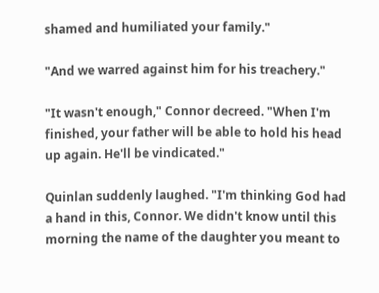shamed and humiliated your family."

"And we warred against him for his treachery."

"It wasn't enough," Connor decreed. "When I'm finished, your father will be able to hold his head up again. He'll be vindicated."

Quinlan suddenly laughed. "I'm thinking God had a hand in this, Connor. We didn't know until this morning the name of the daughter you meant to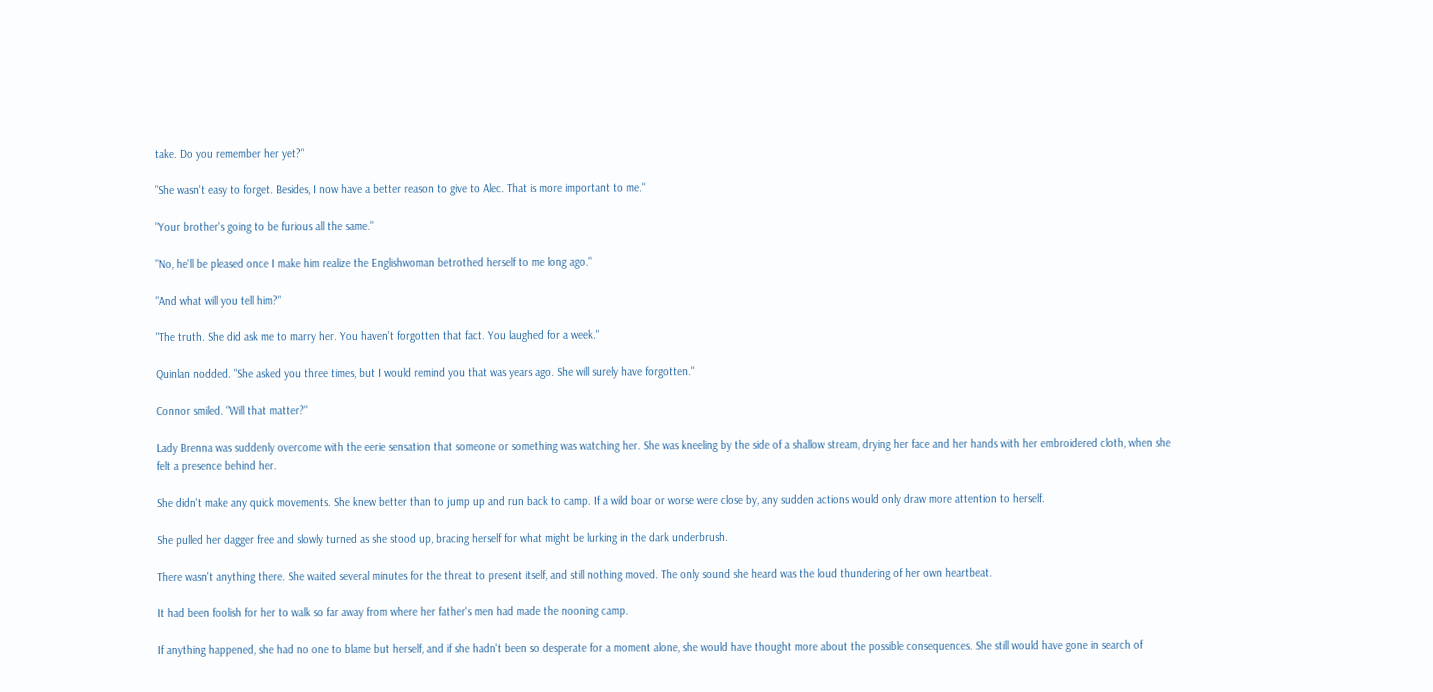take. Do you remember her yet?"

"She wasn't easy to forget. Besides, I now have a better reason to give to Alec. That is more important to me."

"Your brother's going to be furious all the same."

"No, he'll be pleased once I make him realize the Englishwoman betrothed herself to me long ago."

"And what will you tell him?"

"The truth. She did ask me to marry her. You haven't forgotten that fact. You laughed for a week."

Quinlan nodded. "She asked you three times, but I would remind you that was years ago. She will surely have forgotten."

Connor smiled. "Will that matter?"

Lady Brenna was suddenly overcome with the eerie sensation that someone or something was watching her. She was kneeling by the side of a shallow stream, drying her face and her hands with her embroidered cloth, when she felt a presence behind her.

She didn't make any quick movements. She knew better than to jump up and run back to camp. If a wild boar or worse were close by, any sudden actions would only draw more attention to herself.

She pulled her dagger free and slowly turned as she stood up, bracing herself for what might be lurking in the dark underbrush.

There wasn't anything there. She waited several minutes for the threat to present itself, and still nothing moved. The only sound she heard was the loud thundering of her own heartbeat.

It had been foolish for her to walk so far away from where her father's men had made the nooning camp.

If anything happened, she had no one to blame but herself, and if she hadn't been so desperate for a moment alone, she would have thought more about the possible consequences. She still would have gone in search of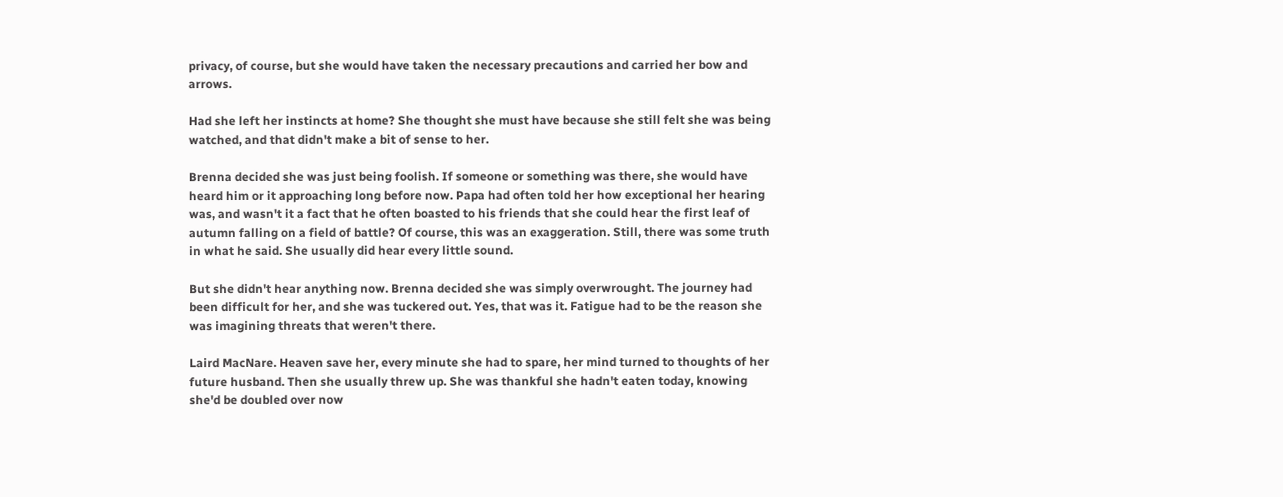privacy, of course, but she would have taken the necessary precautions and carried her bow and arrows.

Had she left her instincts at home? She thought she must have because she still felt she was being watched, and that didn't make a bit of sense to her.

Brenna decided she was just being foolish. If someone or something was there, she would have heard him or it approaching long before now. Papa had often told her how exceptional her hearing was, and wasn't it a fact that he often boasted to his friends that she could hear the first leaf of autumn falling on a field of battle? Of course, this was an exaggeration. Still, there was some truth in what he said. She usually did hear every little sound.

But she didn't hear anything now. Brenna decided she was simply overwrought. The journey had been difficult for her, and she was tuckered out. Yes, that was it. Fatigue had to be the reason she was imagining threats that weren't there.

Laird MacNare. Heaven save her, every minute she had to spare, her mind turned to thoughts of her future husband. Then she usually threw up. She was thankful she hadn't eaten today, knowing she'd be doubled over now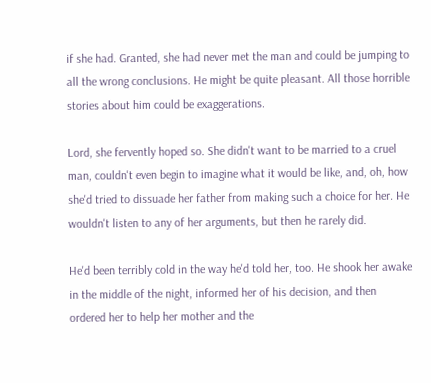if she had. Granted, she had never met the man and could be jumping to all the wrong conclusions. He might be quite pleasant. All those horrible stories about him could be exaggerations.

Lord, she fervently hoped so. She didn't want to be married to a cruel man, couldn't even begin to imagine what it would be like, and, oh, how she'd tried to dissuade her father from making such a choice for her. He wouldn't listen to any of her arguments, but then he rarely did.

He'd been terribly cold in the way he'd told her, too. He shook her awake in the middle of the night, informed her of his decision, and then ordered her to help her mother and the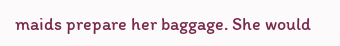maids prepare her baggage. She would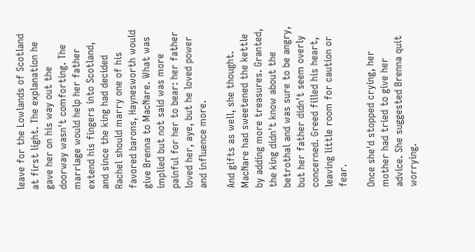leave for the Lowlands of Scotland at first light. The explanation he gave her on his way out the doorway wasn't comforting. The marriage would help her father extend his fingers into Scotland, and since the king had decided Rachel should marry one of his favored barons, Haynesworth would give Brenna to MacNare. What was implied but not said was more painful for her to bear: her father loved her, aye, but he loved power and influence more.

And gifts as well, she thought. MacNare had sweetened the kettle by adding more treasures. Granted, the king didn't know about the betrothal and was sure to be angry, but her father didn't seem overly concerned. Greed filled his heart, leaving little room for caution or fear.

Once she'd stopped crying, her mother had tried to give her advice. She suggested Brenna quit worrying.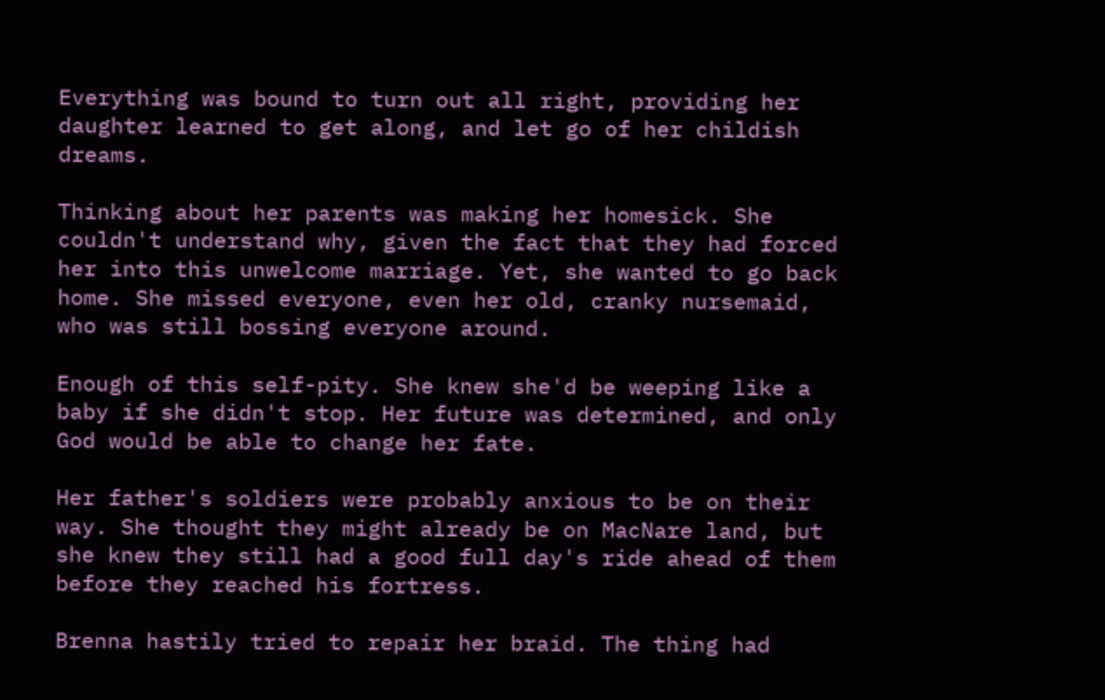Everything was bound to turn out all right, providing her daughter learned to get along, and let go of her childish dreams.

Thinking about her parents was making her homesick. She couldn't understand why, given the fact that they had forced her into this unwelcome marriage. Yet, she wanted to go back home. She missed everyone, even her old, cranky nursemaid, who was still bossing everyone around.

Enough of this self-pity. She knew she'd be weeping like a baby if she didn't stop. Her future was determined, and only God would be able to change her fate.

Her father's soldiers were probably anxious to be on their way. She thought they might already be on MacNare land, but she knew they still had a good full day's ride ahead of them before they reached his fortress.

Brenna hastily tried to repair her braid. The thing had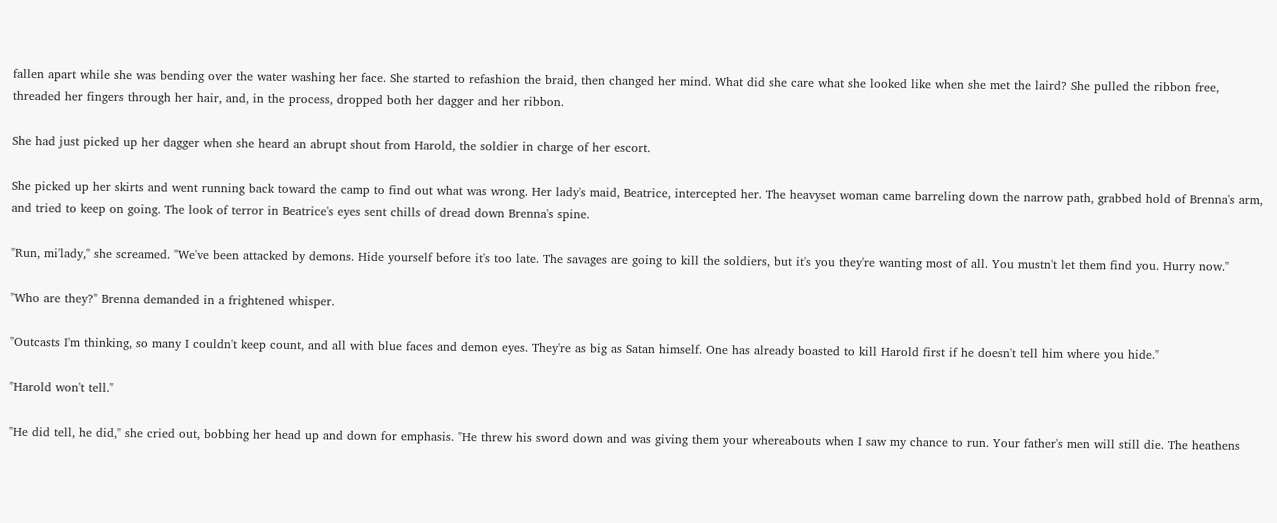fallen apart while she was bending over the water washing her face. She started to refashion the braid, then changed her mind. What did she care what she looked like when she met the laird? She pulled the ribbon free, threaded her fingers through her hair, and, in the process, dropped both her dagger and her ribbon.

She had just picked up her dagger when she heard an abrupt shout from Harold, the soldier in charge of her escort.

She picked up her skirts and went running back toward the camp to find out what was wrong. Her lady's maid, Beatrice, intercepted her. The heavyset woman came barreling down the narrow path, grabbed hold of Brenna's arm, and tried to keep on going. The look of terror in Beatrice's eyes sent chills of dread down Brenna's spine.

"Run, mi'lady," she screamed. "We've been attacked by demons. Hide yourself before it's too late. The savages are going to kill the soldiers, but it's you they're wanting most of all. You mustn't let them find you. Hurry now."

"Who are they?" Brenna demanded in a frightened whisper.

"Outcasts I'm thinking, so many I couldn't keep count, and all with blue faces and demon eyes. They're as big as Satan himself. One has already boasted to kill Harold first if he doesn't tell him where you hide."

"Harold won't tell."

"He did tell, he did," she cried out, bobbing her head up and down for emphasis. "He threw his sword down and was giving them your whereabouts when I saw my chance to run. Your father's men will still die. The heathens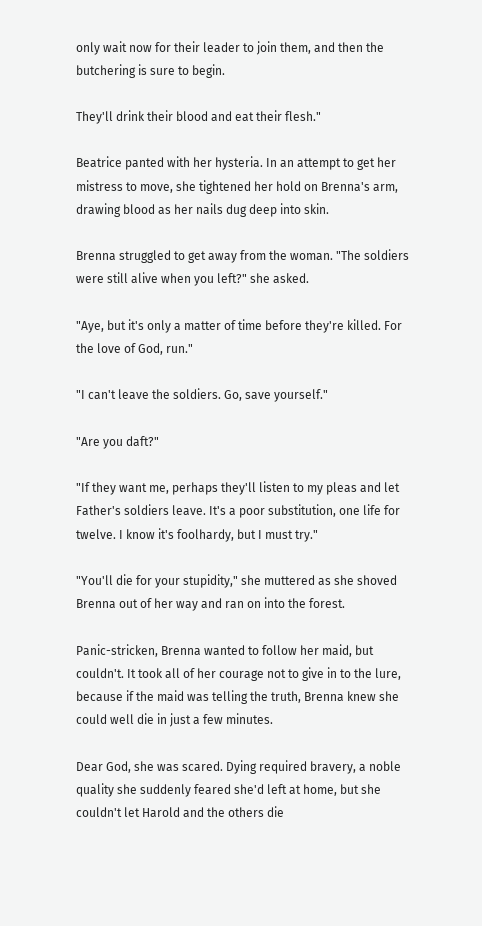only wait now for their leader to join them, and then the butchering is sure to begin.

They'll drink their blood and eat their flesh."

Beatrice panted with her hysteria. In an attempt to get her mistress to move, she tightened her hold on Brenna's arm, drawing blood as her nails dug deep into skin.

Brenna struggled to get away from the woman. "The soldiers were still alive when you left?" she asked.

"Aye, but it's only a matter of time before they're killed. For the love of God, run."

"I can't leave the soldiers. Go, save yourself."

"Are you daft?"

"If they want me, perhaps they'll listen to my pleas and let Father's soldiers leave. It's a poor substitution, one life for twelve. I know it's foolhardy, but I must try."

"You'll die for your stupidity," she muttered as she shoved Brenna out of her way and ran on into the forest.

Panic-stricken, Brenna wanted to follow her maid, but couldn't. It took all of her courage not to give in to the lure, because if the maid was telling the truth, Brenna knew she could well die in just a few minutes.

Dear God, she was scared. Dying required bravery, a noble quality she suddenly feared she'd left at home, but she couldn't let Harold and the others die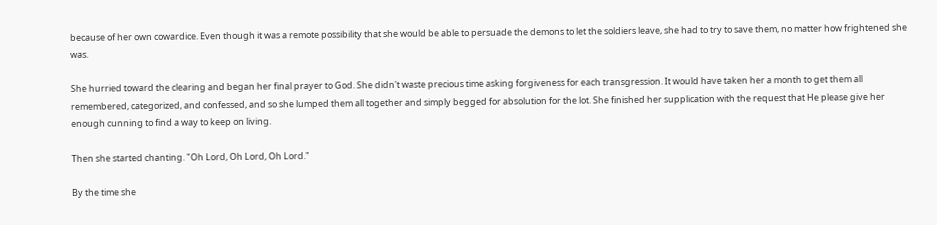because of her own cowardice. Even though it was a remote possibility that she would be able to persuade the demons to let the soldiers leave, she had to try to save them, no matter how frightened she was.

She hurried toward the clearing and began her final prayer to God. She didn't waste precious time asking forgiveness for each transgression. It would have taken her a month to get them all remembered, categorized, and confessed, and so she lumped them all together and simply begged for absolution for the lot. She finished her supplication with the request that He please give her enough cunning to find a way to keep on living.

Then she started chanting. "Oh Lord, Oh Lord, Oh Lord."

By the time she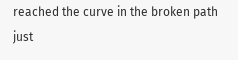reached the curve in the broken path just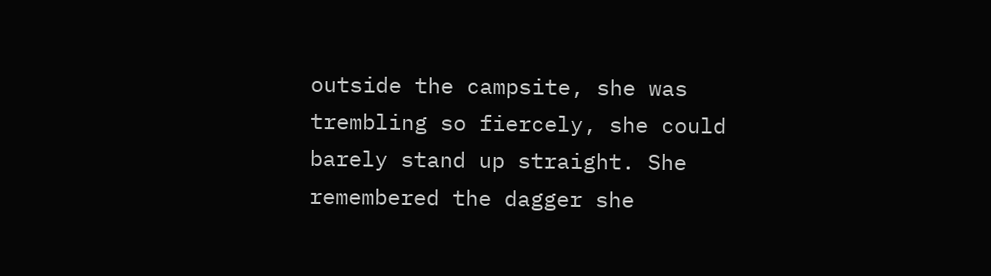outside the campsite, she was trembling so fiercely, she could barely stand up straight. She remembered the dagger she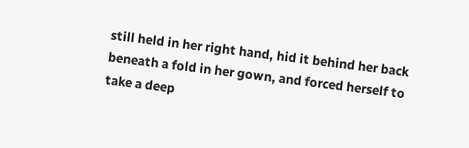still held in her right hand, hid it behind her back beneath a fold in her gown, and forced herself to take a deep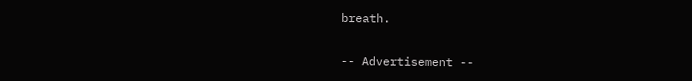breath.

-- Advertisement --